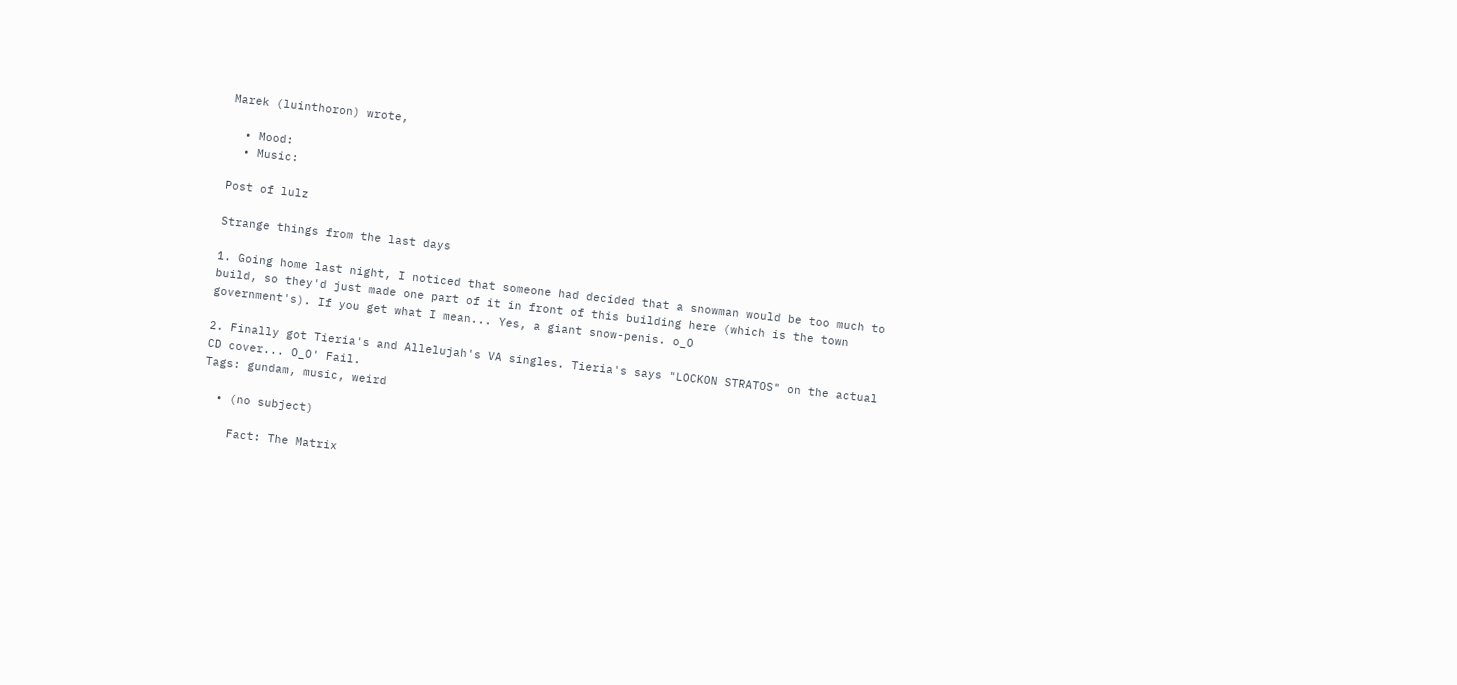Marek (luinthoron) wrote,

  • Mood:
  • Music:

Post of lulz

Strange things from the last days

1. Going home last night, I noticed that someone had decided that a snowman would be too much to build, so they'd just made one part of it in front of this building here (which is the town government's). If you get what I mean... Yes, a giant snow-penis. o_O

2. Finally got Tieria's and Allelujah's VA singles. Tieria's says "LOCKON STRATOS" on the actual CD cover... O_O' Fail.
Tags: gundam, music, weird

  • (no subject)

    Fact: The Matrix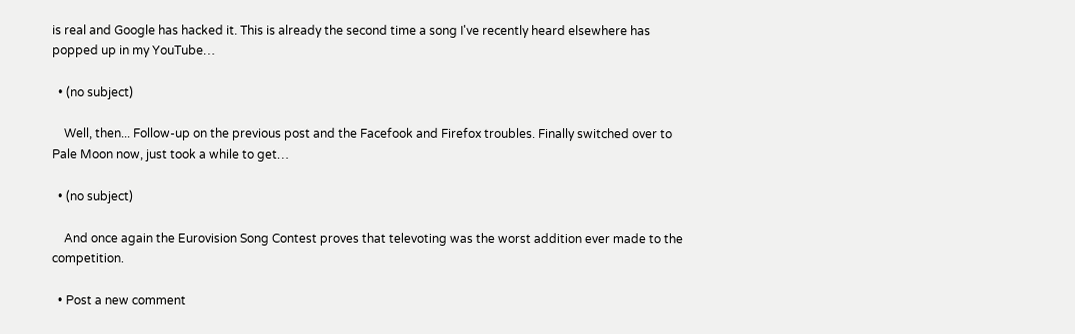is real and Google has hacked it. This is already the second time a song I've recently heard elsewhere has popped up in my YouTube…

  • (no subject)

    Well, then... Follow-up on the previous post and the Facefook and Firefox troubles. Finally switched over to Pale Moon now, just took a while to get…

  • (no subject)

    And once again the Eurovision Song Contest proves that televoting was the worst addition ever made to the competition.

  • Post a new comment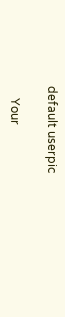default userpic

    Your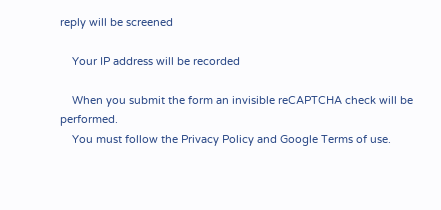reply will be screened

    Your IP address will be recorded

    When you submit the form an invisible reCAPTCHA check will be performed.
    You must follow the Privacy Policy and Google Terms of use.